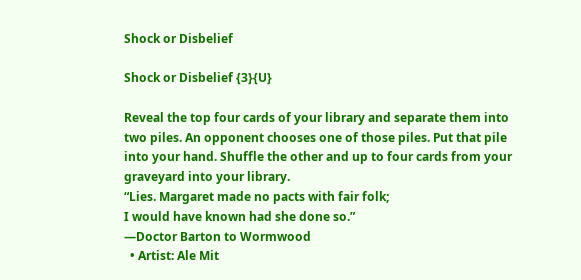Shock or Disbelief

Shock or Disbelief {3}{U}

Reveal the top four cards of your library and separate them into two piles. An opponent chooses one of those piles. Put that pile into your hand. Shuffle the other and up to four cards from your graveyard into your library.
“Lies. Margaret made no pacts with fair folk;
I would have known had she done so.”
—Doctor Barton to Wormwood
  • Artist: Ale Mit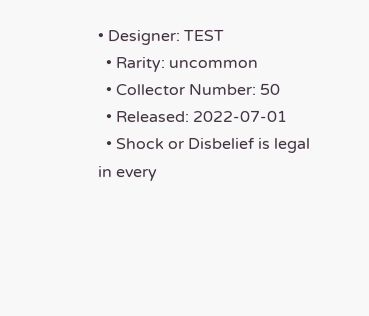• Designer: TEST
  • Rarity: uncommon
  • Collector Number: 50
  • Released: 2022-07-01
  • Shock or Disbelief is legal in every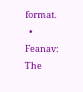format.
  • Feanav: The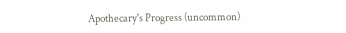Apothecary's Progress (uncommon)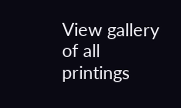View gallery of all printings